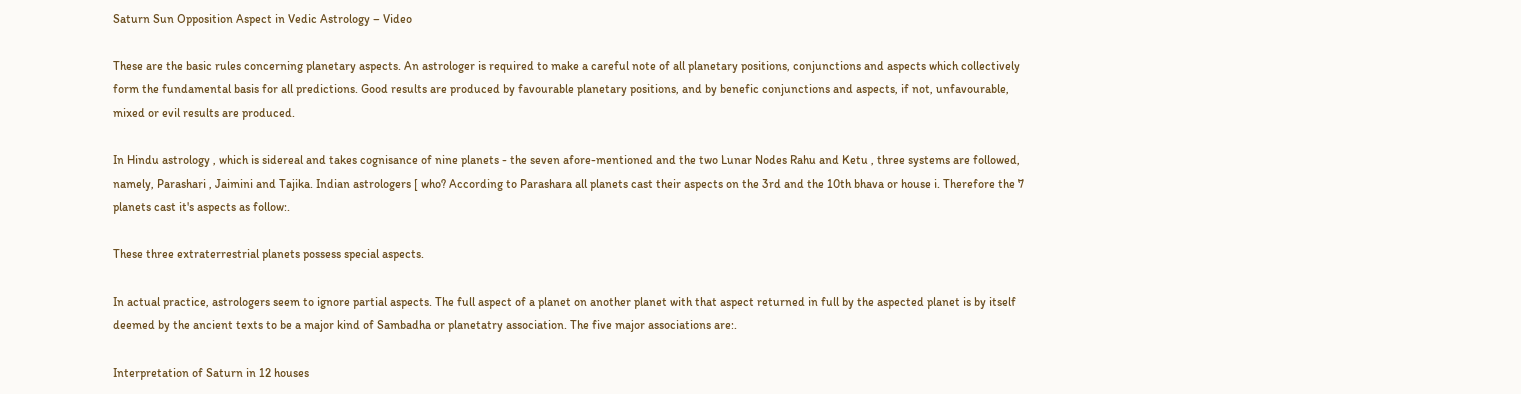Saturn Sun Opposition Aspect in Vedic Astrology – Video

These are the basic rules concerning planetary aspects. An astrologer is required to make a careful note of all planetary positions, conjunctions and aspects which collectively form the fundamental basis for all predictions. Good results are produced by favourable planetary positions, and by benefic conjunctions and aspects, if not, unfavourable, mixed or evil results are produced.

In Hindu astrology , which is sidereal and takes cognisance of nine planets - the seven afore-mentioned and the two Lunar Nodes Rahu and Ketu , three systems are followed, namely, Parashari , Jaimini and Tajika. Indian astrologers [ who? According to Parashara all planets cast their aspects on the 3rd and the 10th bhava or house i. Therefore the 7 planets cast it's aspects as follow:.

These three extraterrestrial planets possess special aspects.

In actual practice, astrologers seem to ignore partial aspects. The full aspect of a planet on another planet with that aspect returned in full by the aspected planet is by itself deemed by the ancient texts to be a major kind of Sambadha or planetatry association. The five major associations are:.

Interpretation of Saturn in 12 houses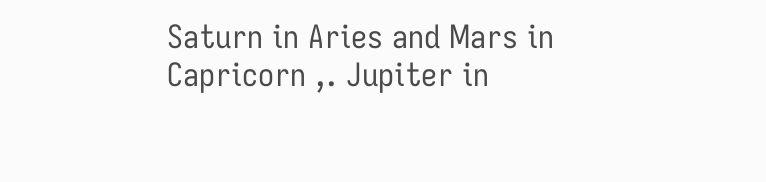Saturn in Aries and Mars in Capricorn ,. Jupiter in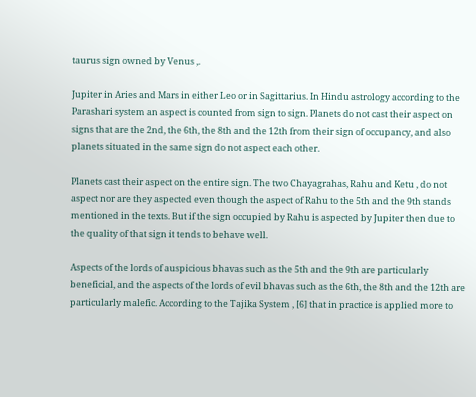taurus sign owned by Venus ,.

Jupiter in Aries and Mars in either Leo or in Sagittarius. In Hindu astrology according to the Parashari system an aspect is counted from sign to sign. Planets do not cast their aspect on signs that are the 2nd, the 6th, the 8th and the 12th from their sign of occupancy, and also planets situated in the same sign do not aspect each other.

Planets cast their aspect on the entire sign. The two Chayagrahas, Rahu and Ketu , do not aspect nor are they aspected even though the aspect of Rahu to the 5th and the 9th stands mentioned in the texts. But if the sign occupied by Rahu is aspected by Jupiter then due to the quality of that sign it tends to behave well.

Aspects of the lords of auspicious bhavas such as the 5th and the 9th are particularly beneficial, and the aspects of the lords of evil bhavas such as the 6th, the 8th and the 12th are particularly malefic. According to the Tajika System , [6] that in practice is applied more to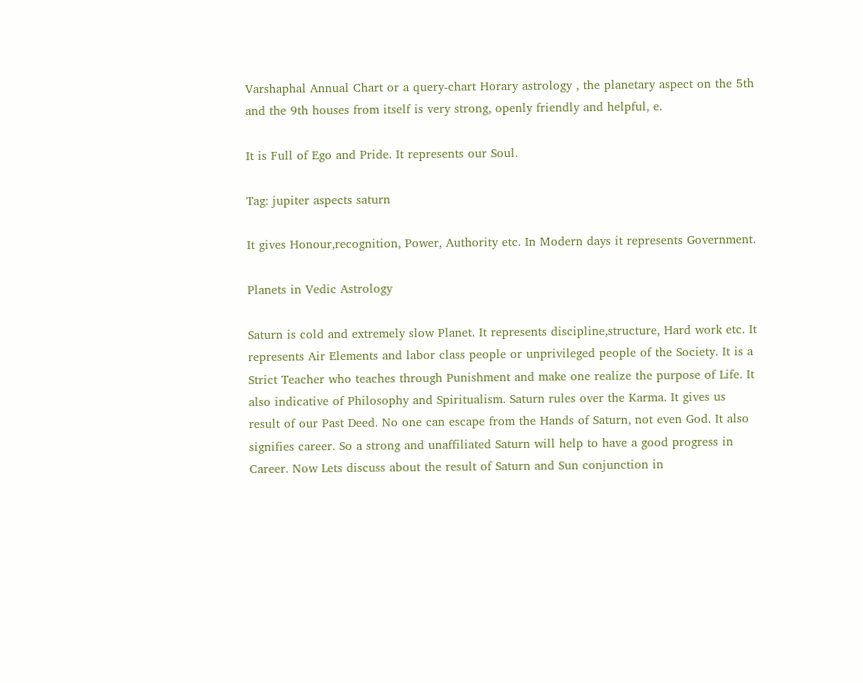Varshaphal Annual Chart or a query-chart Horary astrology , the planetary aspect on the 5th and the 9th houses from itself is very strong, openly friendly and helpful, e.

It is Full of Ego and Pride. It represents our Soul.

Tag: jupiter aspects saturn

It gives Honour,recognition, Power, Authority etc. In Modern days it represents Government.

Planets in Vedic Astrology

Saturn is cold and extremely slow Planet. It represents discipline,structure, Hard work etc. It represents Air Elements and labor class people or unprivileged people of the Society. It is a Strict Teacher who teaches through Punishment and make one realize the purpose of Life. It also indicative of Philosophy and Spiritualism. Saturn rules over the Karma. It gives us result of our Past Deed. No one can escape from the Hands of Saturn, not even God. It also signifies career. So a strong and unaffiliated Saturn will help to have a good progress in Career. Now Lets discuss about the result of Saturn and Sun conjunction in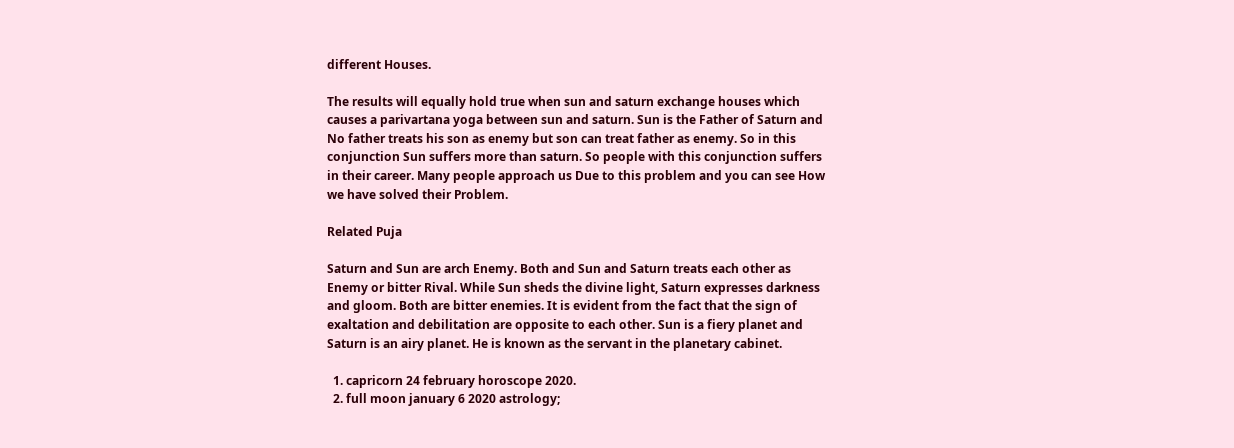different Houses.

The results will equally hold true when sun and saturn exchange houses which causes a parivartana yoga between sun and saturn. Sun is the Father of Saturn and No father treats his son as enemy but son can treat father as enemy. So in this conjunction Sun suffers more than saturn. So people with this conjunction suffers in their career. Many people approach us Due to this problem and you can see How we have solved their Problem.

Related Puja

Saturn and Sun are arch Enemy. Both and Sun and Saturn treats each other as Enemy or bitter Rival. While Sun sheds the divine light, Saturn expresses darkness and gloom. Both are bitter enemies. It is evident from the fact that the sign of exaltation and debilitation are opposite to each other. Sun is a fiery planet and Saturn is an airy planet. He is known as the servant in the planetary cabinet.

  1. capricorn 24 february horoscope 2020.
  2. full moon january 6 2020 astrology;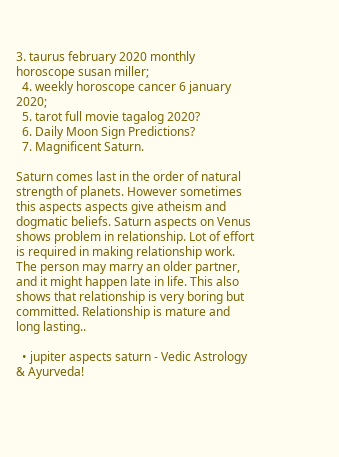3. taurus february 2020 monthly horoscope susan miller;
  4. weekly horoscope cancer 6 january 2020;
  5. tarot full movie tagalog 2020?
  6. Daily Moon Sign Predictions?
  7. Magnificent Saturn.

Saturn comes last in the order of natural strength of planets. However sometimes this aspects aspects give atheism and dogmatic beliefs. Saturn aspects on Venus shows problem in relationship. Lot of effort is required in making relationship work. The person may marry an older partner, and it might happen late in life. This also shows that relationship is very boring but committed. Relationship is mature and long lasting..

  • jupiter aspects saturn - Vedic Astrology & Ayurveda!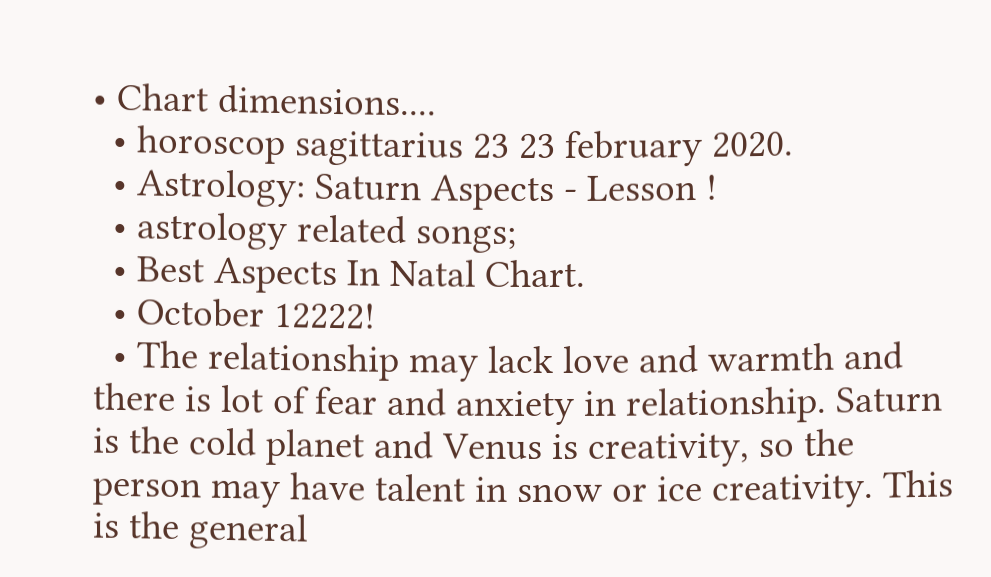• Chart dimensions....
  • horoscop sagittarius 23 23 february 2020.
  • Astrology: Saturn Aspects - Lesson !
  • astrology related songs;
  • Best Aspects In Natal Chart.
  • October 12222!
  • The relationship may lack love and warmth and there is lot of fear and anxiety in relationship. Saturn is the cold planet and Venus is creativity, so the person may have talent in snow or ice creativity. This is the general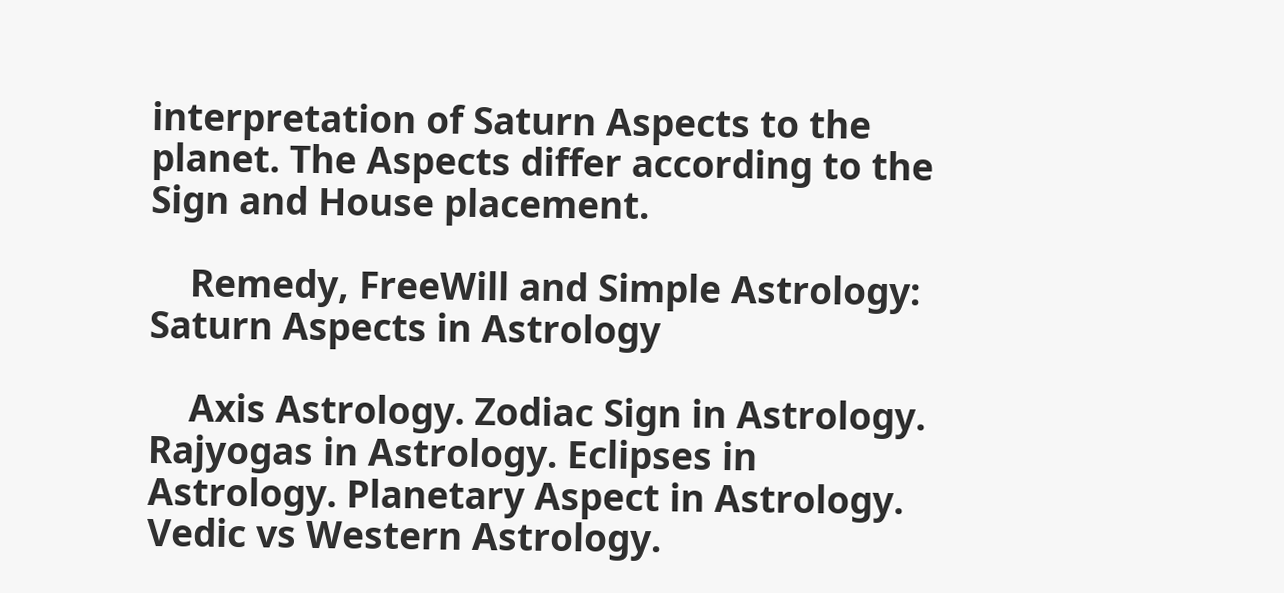interpretation of Saturn Aspects to the planet. The Aspects differ according to the Sign and House placement.

    Remedy, FreeWill and Simple Astrology: Saturn Aspects in Astrology

    Axis Astrology. Zodiac Sign in Astrology. Rajyogas in Astrology. Eclipses in Astrology. Planetary Aspect in Astrology. Vedic vs Western Astrology.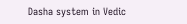Dasha system in Vedic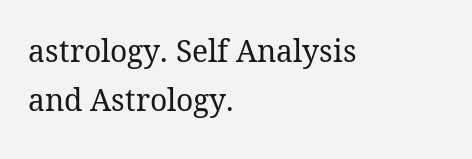astrology. Self Analysis and Astrology.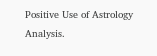Positive Use of Astrology Analysis.